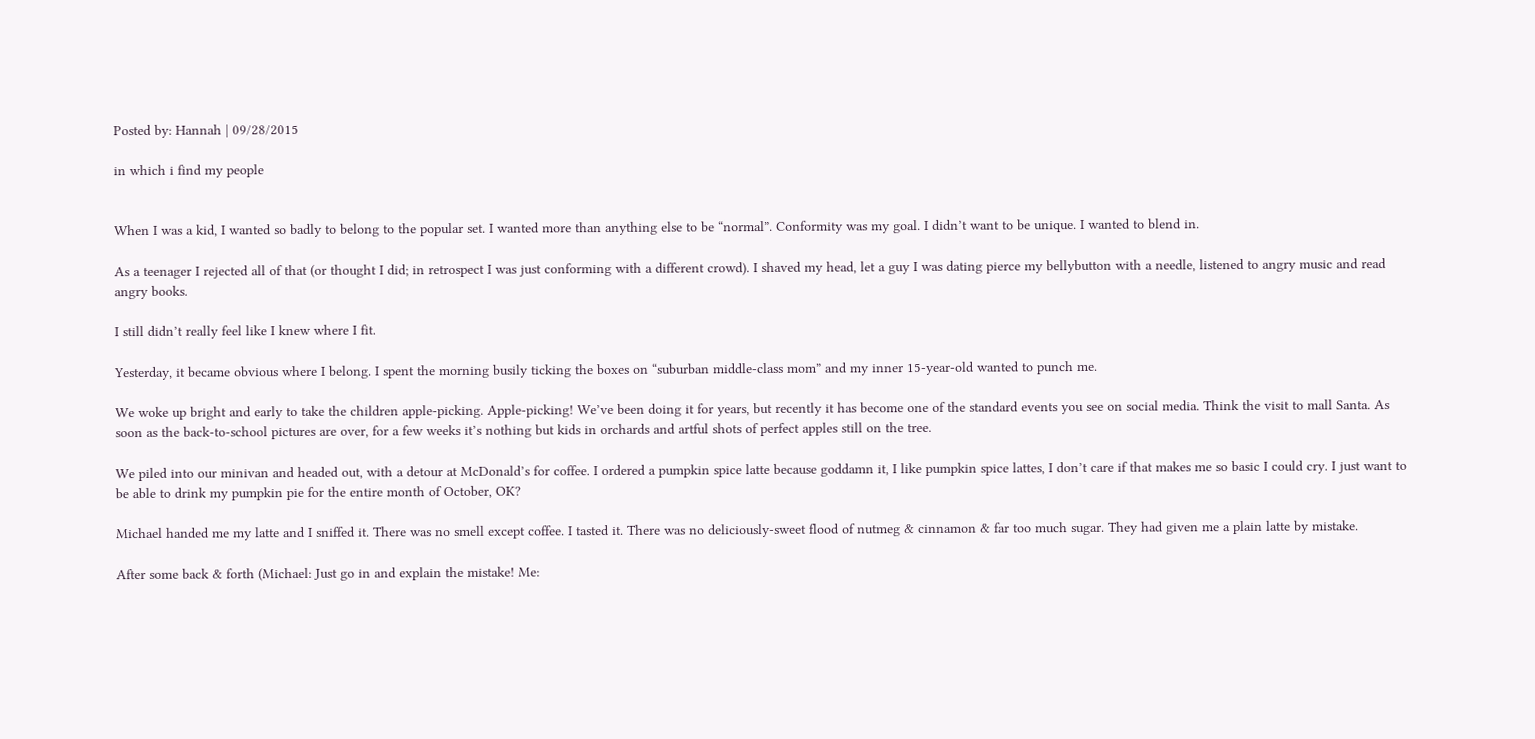Posted by: Hannah | 09/28/2015

in which i find my people


When I was a kid, I wanted so badly to belong to the popular set. I wanted more than anything else to be “normal”. Conformity was my goal. I didn’t want to be unique. I wanted to blend in.

As a teenager I rejected all of that (or thought I did; in retrospect I was just conforming with a different crowd). I shaved my head, let a guy I was dating pierce my bellybutton with a needle, listened to angry music and read angry books.

I still didn’t really feel like I knew where I fit.

Yesterday, it became obvious where I belong. I spent the morning busily ticking the boxes on “suburban middle-class mom” and my inner 15-year-old wanted to punch me.

We woke up bright and early to take the children apple-picking. Apple-picking! We’ve been doing it for years, but recently it has become one of the standard events you see on social media. Think the visit to mall Santa. As soon as the back-to-school pictures are over, for a few weeks it’s nothing but kids in orchards and artful shots of perfect apples still on the tree.

We piled into our minivan and headed out, with a detour at McDonald’s for coffee. I ordered a pumpkin spice latte because goddamn it, I like pumpkin spice lattes, I don’t care if that makes me so basic I could cry. I just want to be able to drink my pumpkin pie for the entire month of October, OK?

Michael handed me my latte and I sniffed it. There was no smell except coffee. I tasted it. There was no deliciously-sweet flood of nutmeg & cinnamon & far too much sugar. They had given me a plain latte by mistake.

After some back & forth (Michael: Just go in and explain the mistake! Me: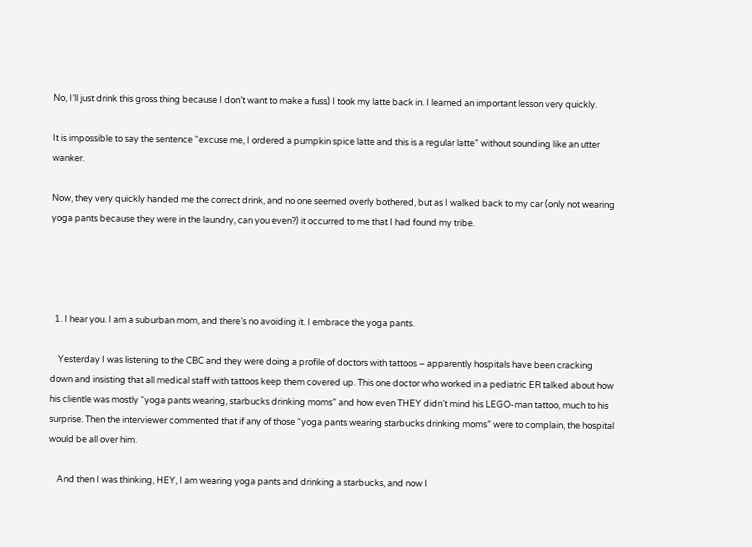No, I’ll just drink this gross thing because I don’t want to make a fuss) I took my latte back in. I learned an important lesson very quickly.

It is impossible to say the sentence “excuse me, I ordered a pumpkin spice latte and this is a regular latte” without sounding like an utter wanker.

Now, they very quickly handed me the correct drink, and no one seemed overly bothered, but as I walked back to my car (only not wearing yoga pants because they were in the laundry, can you even?) it occurred to me that I had found my tribe.




  1. I hear you. I am a suburban mom, and there’s no avoiding it. I embrace the yoga pants.

    Yesterday I was listening to the CBC and they were doing a profile of doctors with tattoos – apparently hospitals have been cracking down and insisting that all medical staff with tattoos keep them covered up. This one doctor who worked in a pediatric ER talked about how his clientle was mostly “yoga pants wearing, starbucks drinking moms” and how even THEY didn’t mind his LEGO-man tattoo, much to his surprise. Then the interviewer commented that if any of those “yoga pants wearing starbucks drinking moms” were to complain, the hospital would be all over him.

    And then I was thinking, HEY, I am wearing yoga pants and drinking a starbucks, and now I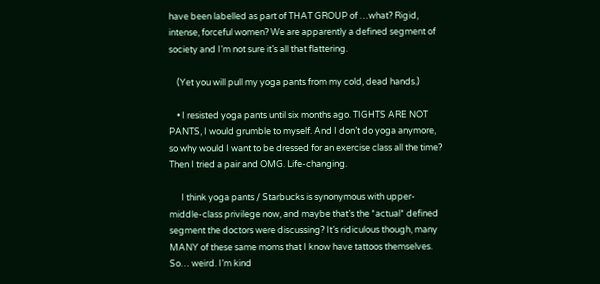have been labelled as part of THAT GROUP of …what? Rigid, intense, forceful women? We are apparently a defined segment of society and I’m not sure it’s all that flattering.

    (Yet you will pull my yoga pants from my cold, dead hands.)

    • I resisted yoga pants until six months ago. TIGHTS ARE NOT PANTS, I would grumble to myself. And I don’t do yoga anymore, so why would I want to be dressed for an exercise class all the time? Then I tried a pair and OMG. Life-changing.

      I think yoga pants / Starbucks is synonymous with upper-middle-class privilege now, and maybe that’s the *actual* defined segment the doctors were discussing? It’s ridiculous though, many MANY of these same moms that I know have tattoos themselves. So… weird. I’m kind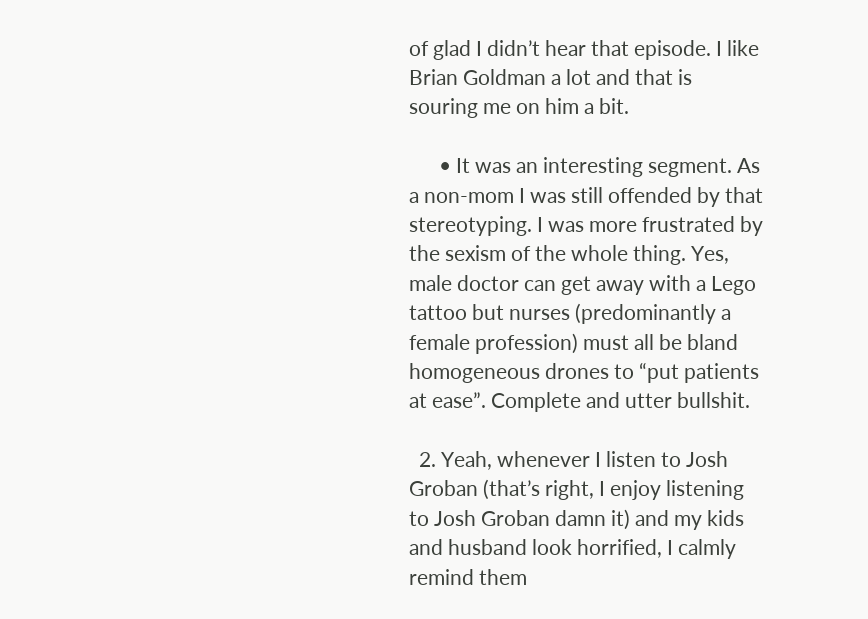of glad I didn’t hear that episode. I like Brian Goldman a lot and that is souring me on him a bit.

      • It was an interesting segment. As a non-mom I was still offended by that stereotyping. I was more frustrated by the sexism of the whole thing. Yes, male doctor can get away with a Lego tattoo but nurses (predominantly a female profession) must all be bland homogeneous drones to “put patients at ease”. Complete and utter bullshit.

  2. Yeah, whenever I listen to Josh Groban (that’s right, I enjoy listening to Josh Groban damn it) and my kids and husband look horrified, I calmly remind them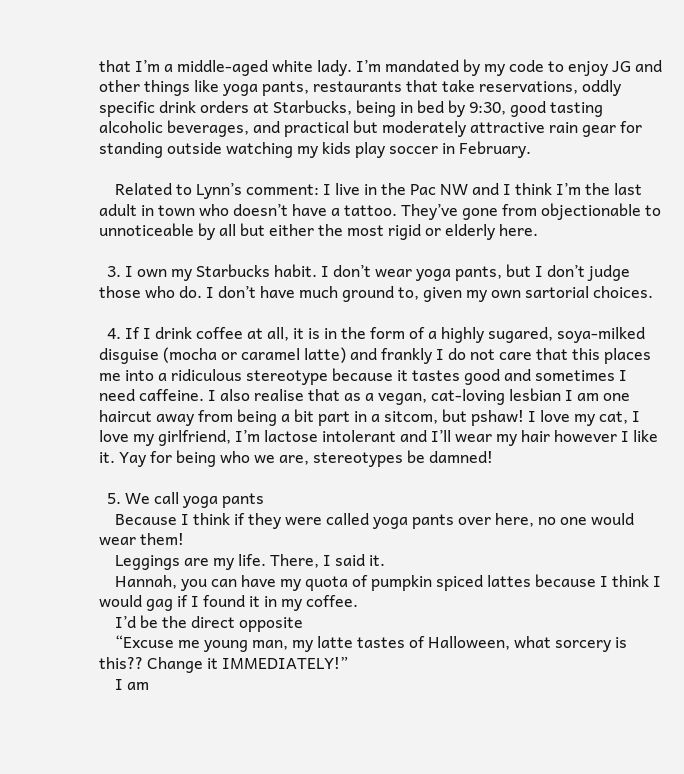that I’m a middle-aged white lady. I’m mandated by my code to enjoy JG and other things like yoga pants, restaurants that take reservations, oddly specific drink orders at Starbucks, being in bed by 9:30, good tasting alcoholic beverages, and practical but moderately attractive rain gear for standing outside watching my kids play soccer in February.

    Related to Lynn’s comment: I live in the Pac NW and I think I’m the last adult in town who doesn’t have a tattoo. They’ve gone from objectionable to unnoticeable by all but either the most rigid or elderly here.

  3. I own my Starbucks habit. I don’t wear yoga pants, but I don’t judge those who do. I don’t have much ground to, given my own sartorial choices.

  4. If I drink coffee at all, it is in the form of a highly sugared, soya-milked disguise (mocha or caramel latte) and frankly I do not care that this places me into a ridiculous stereotype because it tastes good and sometimes I need caffeine. I also realise that as a vegan, cat-loving lesbian I am one haircut away from being a bit part in a sitcom, but pshaw! I love my cat, I love my girlfriend, I’m lactose intolerant and I’ll wear my hair however I like it. Yay for being who we are, stereotypes be damned!

  5. We call yoga pants
    Because I think if they were called yoga pants over here, no one would wear them!
    Leggings are my life. There, I said it.
    Hannah, you can have my quota of pumpkin spiced lattes because I think I would gag if I found it in my coffee.
    I’d be the direct opposite
    “Excuse me young man, my latte tastes of Halloween, what sorcery is this?? Change it IMMEDIATELY!”
    I am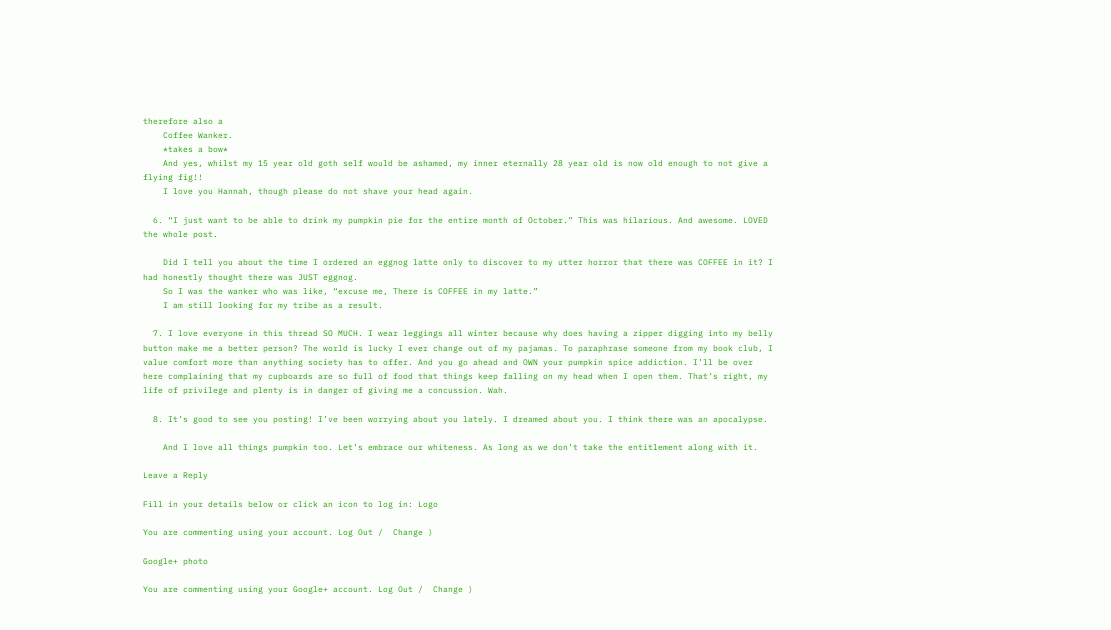therefore also a
    Coffee Wanker.
    *takes a bow*
    And yes, whilst my 15 year old goth self would be ashamed, my inner eternally 28 year old is now old enough to not give a flying fig!!
    I love you Hannah, though please do not shave your head again.

  6. “I just want to be able to drink my pumpkin pie for the entire month of October.” This was hilarious. And awesome. LOVED the whole post.

    Did I tell you about the time I ordered an eggnog latte only to discover to my utter horror that there was COFFEE in it? I had honestly thought there was JUST eggnog.
    So I was the wanker who was like, “excuse me, There is COFFEE in my latte.”
    I am still looking for my tribe as a result.

  7. I love everyone in this thread SO MUCH. I wear leggings all winter because why does having a zipper digging into my belly button make me a better person? The world is lucky I ever change out of my pajamas. To paraphrase someone from my book club, I value comfort more than anything society has to offer. And you go ahead and OWN your pumpkin spice addiction. I’ll be over here complaining that my cupboards are so full of food that things keep falling on my head when I open them. That’s right, my life of privilege and plenty is in danger of giving me a concussion. Wah.

  8. It’s good to see you posting! I’ve been worrying about you lately. I dreamed about you. I think there was an apocalypse.

    And I love all things pumpkin too. Let’s embrace our whiteness. As long as we don’t take the entitlement along with it.

Leave a Reply

Fill in your details below or click an icon to log in: Logo

You are commenting using your account. Log Out /  Change )

Google+ photo

You are commenting using your Google+ account. Log Out /  Change )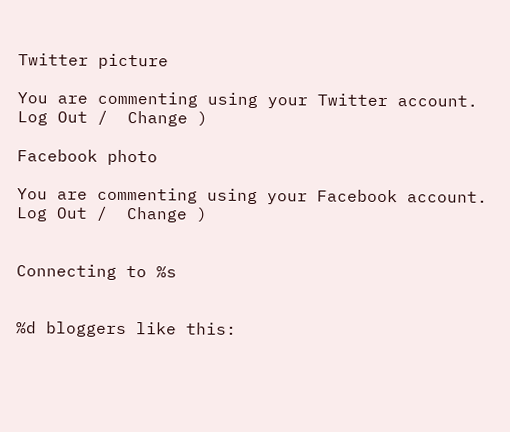Twitter picture

You are commenting using your Twitter account. Log Out /  Change )

Facebook photo

You are commenting using your Facebook account. Log Out /  Change )


Connecting to %s


%d bloggers like this: